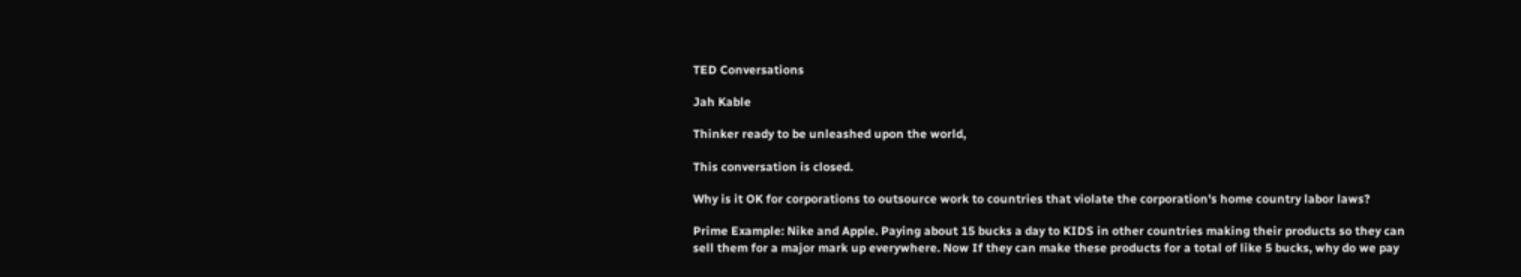TED Conversations

Jah Kable

Thinker ready to be unleashed upon the world,

This conversation is closed.

Why is it OK for corporations to outsource work to countries that violate the corporation's home country labor laws?

Prime Example: Nike and Apple. Paying about 15 bucks a day to KIDS in other countries making their products so they can sell them for a major mark up everywhere. Now If they can make these products for a total of like 5 bucks, why do we pay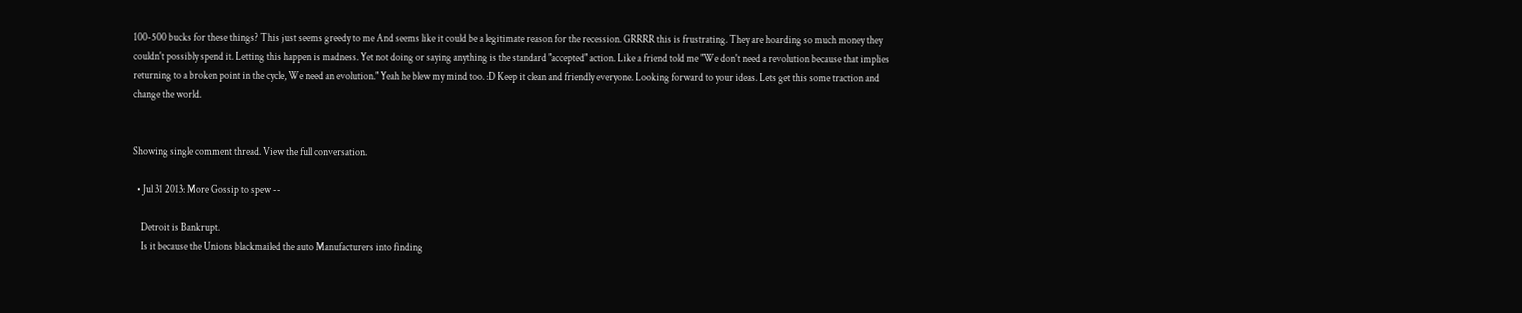100-500 bucks for these things? This just seems greedy to me And seems like it could be a legitimate reason for the recession. GRRRR this is frustrating. They are hoarding so much money they couldn't possibly spend it. Letting this happen is madness. Yet not doing or saying anything is the standard "accepted" action. Like a friend told me "We don't need a revolution because that implies returning to a broken point in the cycle, We need an evolution." Yeah he blew my mind too. :D Keep it clean and friendly everyone. Looking forward to your ideas. Lets get this some traction and change the world.


Showing single comment thread. View the full conversation.

  • Jul 31 2013: More Gossip to spew --

    Detroit is Bankrupt.
    Is it because the Unions blackmailed the auto Manufacturers into finding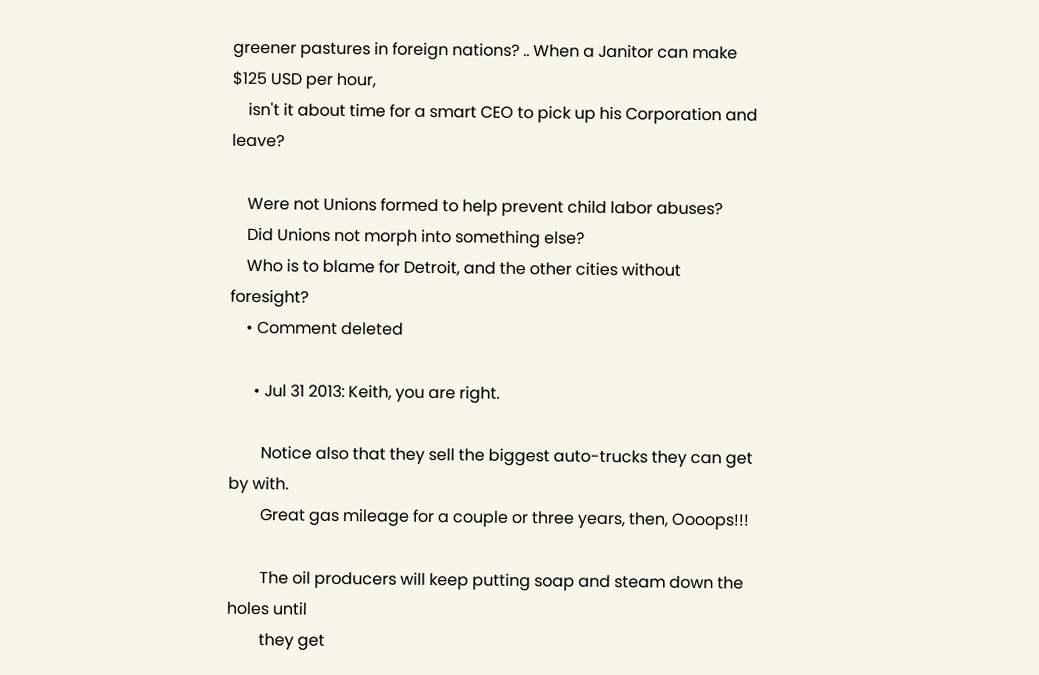greener pastures in foreign nations? .. When a Janitor can make $125 USD per hour,
    isn't it about time for a smart CEO to pick up his Corporation and leave?

    Were not Unions formed to help prevent child labor abuses?
    Did Unions not morph into something else?
    Who is to blame for Detroit, and the other cities without foresight?
    • Comment deleted

      • Jul 31 2013: Keith, you are right.

        Notice also that they sell the biggest auto-trucks they can get by with.
        Great gas mileage for a couple or three years, then, Oooops!!!

        The oil producers will keep putting soap and steam down the holes until
        they get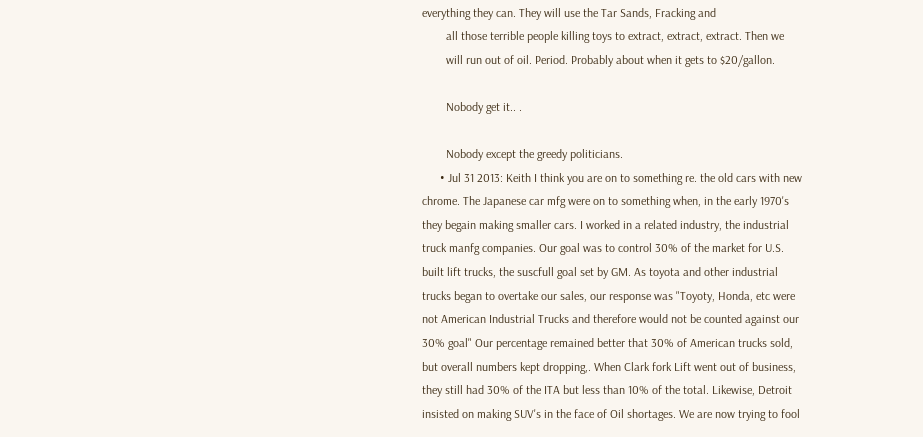everything they can. They will use the Tar Sands, Fracking and
        all those terrible people killing toys to extract, extract, extract. Then we
        will run out of oil. Period. Probably about when it gets to $20/gallon.

        Nobody get it.. .

        Nobody except the greedy politicians.
      • Jul 31 2013: Keith I think you are on to something re. the old cars with new chrome. The Japanese car mfg were on to something when, in the early 1970's they begain making smaller cars. I worked in a related industry, the industrial truck manfg companies. Our goal was to control 30% of the market for U.S. built lift trucks, the suscfull goal set by GM. As toyota and other industrial trucks began to overtake our sales, our response was "Toyoty, Honda, etc were not American Industrial Trucks and therefore would not be counted against our 30% goal" Our percentage remained better that 30% of American trucks sold, but overall numbers kept dropping,. When Clark fork Lift went out of business, they still had 30% of the ITA but less than 10% of the total. Likewise, Detroit insisted on making SUV's in the face of Oil shortages. We are now trying to fool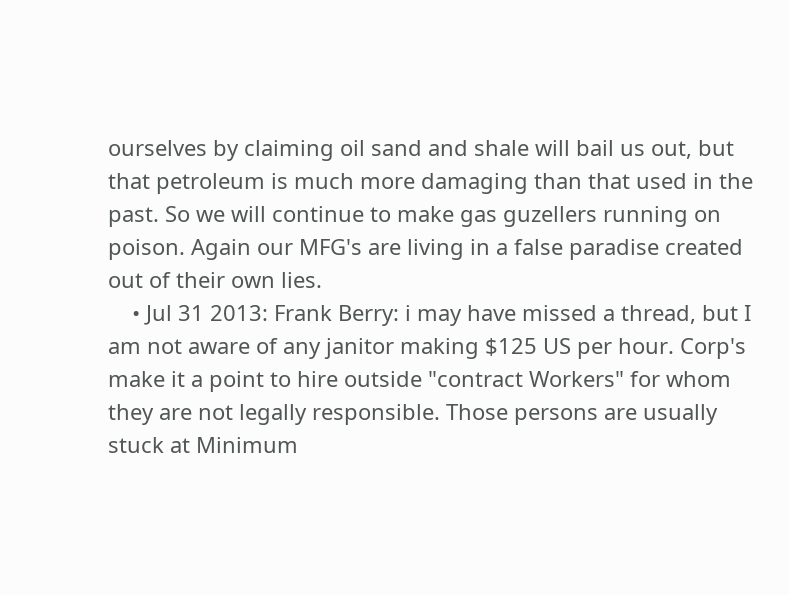ourselves by claiming oil sand and shale will bail us out, but that petroleum is much more damaging than that used in the past. So we will continue to make gas guzellers running on poison. Again our MFG's are living in a false paradise created out of their own lies.
    • Jul 31 2013: Frank Berry: i may have missed a thread, but I am not aware of any janitor making $125 US per hour. Corp's make it a point to hire outside "contract Workers" for whom they are not legally responsible. Those persons are usually stuck at Minimum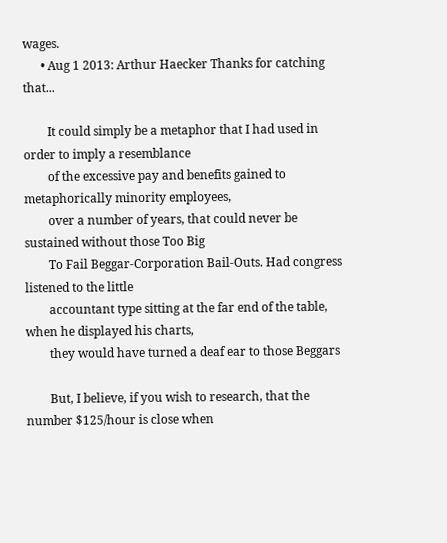wages.
      • Aug 1 2013: Arthur Haecker Thanks for catching that...

        It could simply be a metaphor that I had used in order to imply a resemblance
        of the excessive pay and benefits gained to metaphorically minority employees,
        over a number of years, that could never be sustained without those Too Big
        To Fail Beggar-Corporation Bail-Outs. Had congress listened to the little
        accountant type sitting at the far end of the table, when he displayed his charts,
        they would have turned a deaf ear to those Beggars

        But, I believe, if you wish to research, that the number $125/hour is close when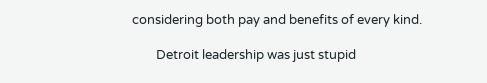considering both pay and benefits of every kind.

        Detroit leadership was just stupid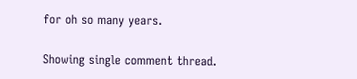for oh so many years.

Showing single comment thread.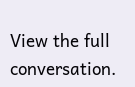View the full conversation.